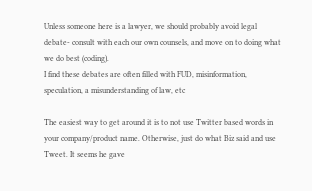Unless someone here is a lawyer, we should probably avoid legal
debate- consult with each our own counsels, and move on to doing what
we do best (coding).
I find these debates are often filled with FUD, misinformation,
speculation, a misunderstanding of law, etc

The easiest way to get around it is to not use Twitter based words in
your company/product name. Otherwise, just do what Biz said and use
Tweet. It seems he gave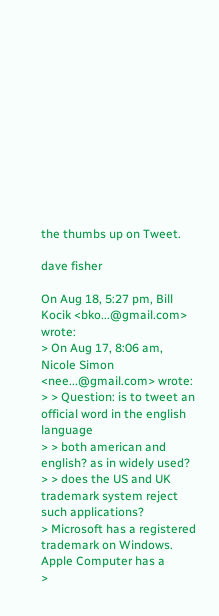the thumbs up on Tweet.

dave fisher

On Aug 18, 5:27 pm, Bill Kocik <bko...@gmail.com> wrote:
> On Aug 17, 8:06 am, Nicole Simon <nee...@gmail.com> wrote:
> > Question: is to tweet an official word in the english language
> > both american and english? as in widely used?
> > does the US and UK trademark system reject such applications?
> Microsoft has a registered trademark on Windows. Apple Computer has a
>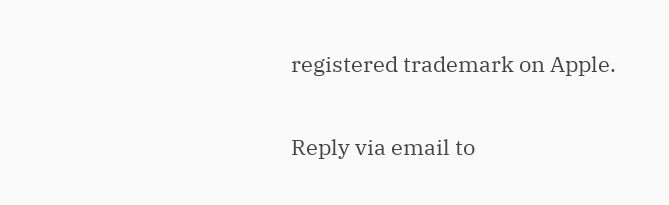registered trademark on Apple.

Reply via email to